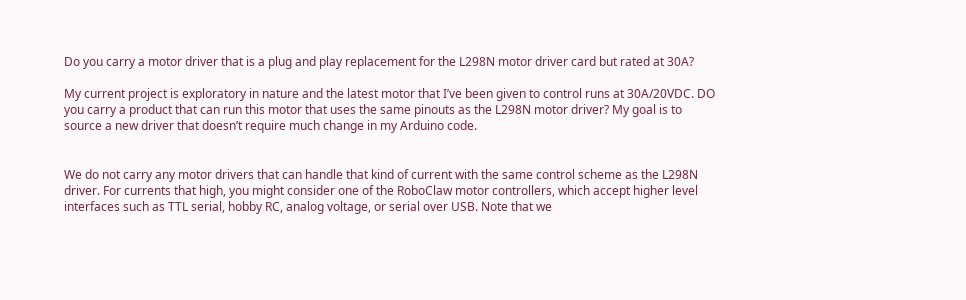Do you carry a motor driver that is a plug and play replacement for the L298N motor driver card but rated at 30A?

My current project is exploratory in nature and the latest motor that I’ve been given to control runs at 30A/20VDC. DO you carry a product that can run this motor that uses the same pinouts as the L298N motor driver? My goal is to source a new driver that doesn’t require much change in my Arduino code.


We do not carry any motor drivers that can handle that kind of current with the same control scheme as the L298N driver. For currents that high, you might consider one of the RoboClaw motor controllers, which accept higher level interfaces such as TTL serial, hobby RC, analog voltage, or serial over USB. Note that we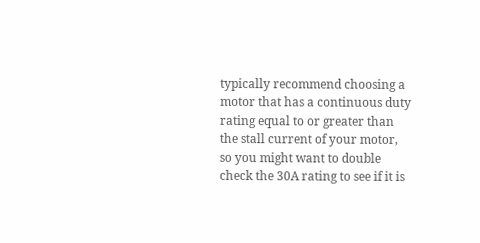typically recommend choosing a motor that has a continuous duty rating equal to or greater than the stall current of your motor, so you might want to double check the 30A rating to see if it is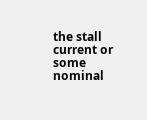the stall current or some nominal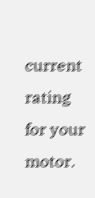current rating for your motor.